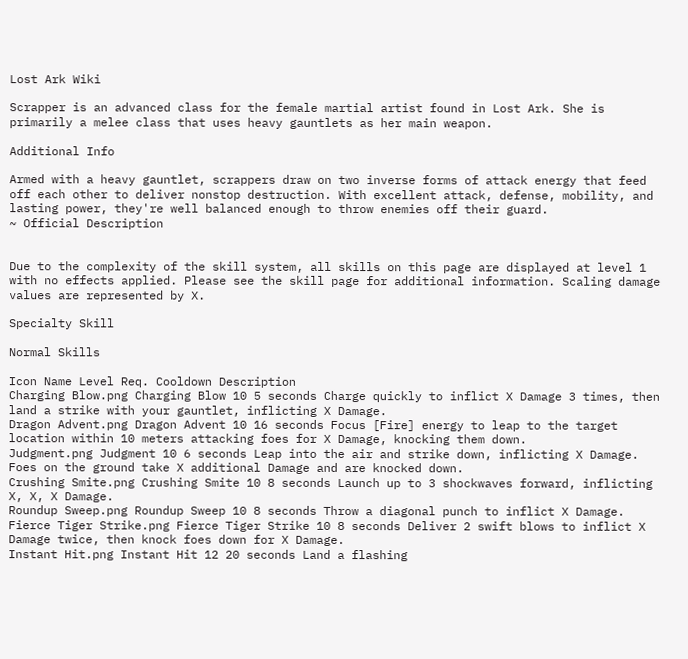Lost Ark Wiki

Scrapper is an advanced class for the female martial artist found in Lost Ark. She is primarily a melee class that uses heavy gauntlets as her main weapon.

Additional Info

Armed with a heavy gauntlet, scrappers draw on two inverse forms of attack energy that feed off each other to deliver nonstop destruction. With excellent attack, defense, mobility, and lasting power, they're well balanced enough to throw enemies off their guard.
~ Official Description


Due to the complexity of the skill system, all skills on this page are displayed at level 1 with no effects applied. Please see the skill page for additional information. Scaling damage values are represented by X.

Specialty Skill

Normal Skills

Icon Name Level Req. Cooldown Description
Charging Blow.png Charging Blow 10 5 seconds Charge quickly to inflict X Damage 3 times, then land a strike with your gauntlet, inflicting X Damage.
Dragon Advent.png Dragon Advent 10 16 seconds Focus [Fire] energy to leap to the target location within 10 meters attacking foes for X Damage, knocking them down.
Judgment.png Judgment 10 6 seconds Leap into the air and strike down, inflicting X Damage. Foes on the ground take X additional Damage and are knocked down.
Crushing Smite.png Crushing Smite 10 8 seconds Launch up to 3 shockwaves forward, inflicting X, X, X Damage.
Roundup Sweep.png Roundup Sweep 10 8 seconds Throw a diagonal punch to inflict X Damage.
Fierce Tiger Strike.png Fierce Tiger Strike 10 8 seconds Deliver 2 swift blows to inflict X Damage twice, then knock foes down for X Damage.
Instant Hit.png Instant Hit 12 20 seconds Land a flashing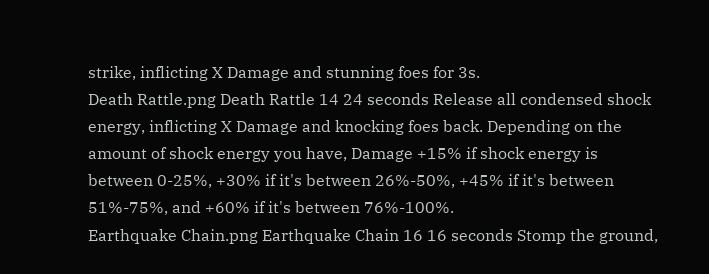strike, inflicting X Damage and stunning foes for 3s.
Death Rattle.png Death Rattle 14 24 seconds Release all condensed shock energy, inflicting X Damage and knocking foes back. Depending on the amount of shock energy you have, Damage +15% if shock energy is between 0-25%, +30% if it's between 26%-50%, +45% if it's between 51%-75%, and +60% if it's between 76%-100%.
Earthquake Chain.png Earthquake Chain 16 16 seconds Stomp the ground,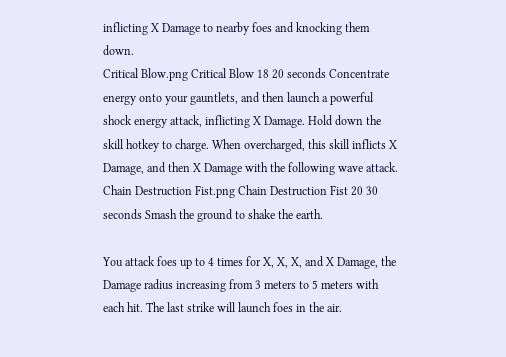inflicting X Damage to nearby foes and knocking them down.
Critical Blow.png Critical Blow 18 20 seconds Concentrate energy onto your gauntlets, and then launch a powerful shock energy attack, inflicting X Damage. Hold down the skill hotkey to charge. When overcharged, this skill inflicts X Damage, and then X Damage with the following wave attack.
Chain Destruction Fist.png Chain Destruction Fist 20 30 seconds Smash the ground to shake the earth.

You attack foes up to 4 times for X, X, X, and X Damage, the Damage radius increasing from 3 meters to 5 meters with each hit. The last strike will launch foes in the air.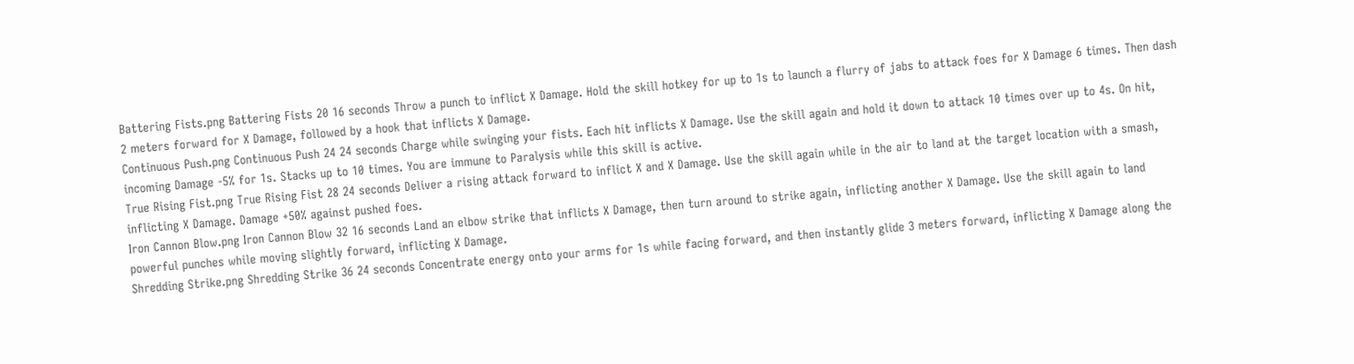Battering Fists.png Battering Fists 20 16 seconds Throw a punch to inflict X Damage. Hold the skill hotkey for up to 1s to launch a flurry of jabs to attack foes for X Damage 6 times. Then dash 2 meters forward for X Damage, followed by a hook that inflicts X Damage.
Continuous Push.png Continuous Push 24 24 seconds Charge while swinging your fists. Each hit inflicts X Damage. Use the skill again and hold it down to attack 10 times over up to 4s. On hit, incoming Damage -5% for 1s. Stacks up to 10 times. You are immune to Paralysis while this skill is active.
True Rising Fist.png True Rising Fist 28 24 seconds Deliver a rising attack forward to inflict X and X Damage. Use the skill again while in the air to land at the target location with a smash, inflicting X Damage. Damage +50% against pushed foes.
Iron Cannon Blow.png Iron Cannon Blow 32 16 seconds Land an elbow strike that inflicts X Damage, then turn around to strike again, inflicting another X Damage. Use the skill again to land powerful punches while moving slightly forward, inflicting X Damage.
Shredding Strike.png Shredding Strike 36 24 seconds Concentrate energy onto your arms for 1s while facing forward, and then instantly glide 3 meters forward, inflicting X Damage along the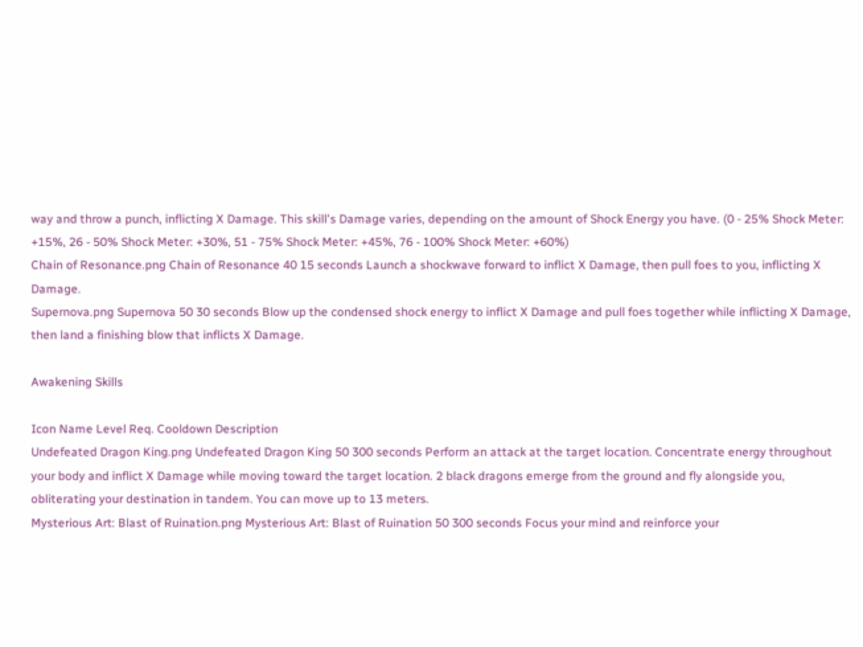way and throw a punch, inflicting X Damage. This skill's Damage varies, depending on the amount of Shock Energy you have. (0 - 25% Shock Meter: +15%, 26 - 50% Shock Meter: +30%, 51 - 75% Shock Meter: +45%, 76 - 100% Shock Meter: +60%)
Chain of Resonance.png Chain of Resonance 40 15 seconds Launch a shockwave forward to inflict X Damage, then pull foes to you, inflicting X Damage.
Supernova.png Supernova 50 30 seconds Blow up the condensed shock energy to inflict X Damage and pull foes together while inflicting X Damage, then land a finishing blow that inflicts X Damage.

Awakening Skills

Icon Name Level Req. Cooldown Description
Undefeated Dragon King.png Undefeated Dragon King 50 300 seconds Perform an attack at the target location. Concentrate energy throughout your body and inflict X Damage while moving toward the target location. 2 black dragons emerge from the ground and fly alongside you, obliterating your destination in tandem. You can move up to 13 meters.
Mysterious Art: Blast of Ruination.png Mysterious Art: Blast of Ruination 50 300 seconds Focus your mind and reinforce your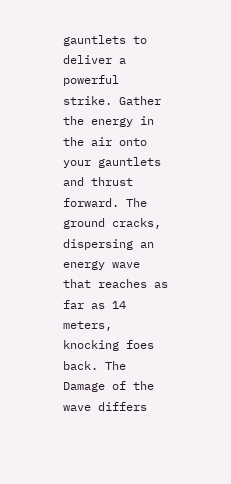gauntlets to deliver a powerful strike. Gather the energy in the air onto your gauntlets and thrust forward. The ground cracks, dispersing an energy wave that reaches as far as 14 meters, knocking foes back. The Damage of the wave differs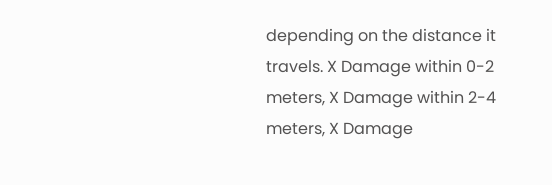depending on the distance it travels. X Damage within 0-2 meters, X Damage within 2-4 meters, X Damage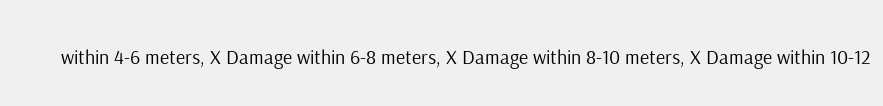within 4-6 meters, X Damage within 6-8 meters, X Damage within 8-10 meters, X Damage within 10-12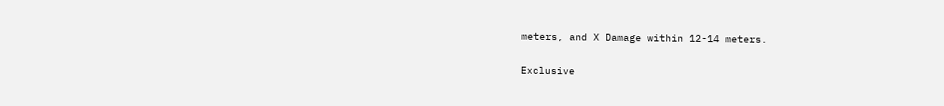meters, and X Damage within 12-14 meters.

Exclusive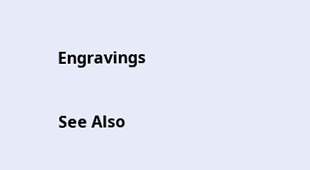Engravings

See Also